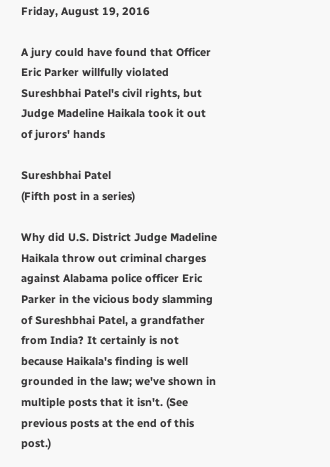Friday, August 19, 2016

A jury could have found that Officer Eric Parker willfully violated Sureshbhai Patel's civil rights, but Judge Madeline Haikala took it out of jurors' hands

Sureshbhai Patel
(Fifth post in a series)

Why did U.S. District Judge Madeline Haikala throw out criminal charges against Alabama police officer Eric Parker in the vicious body slamming of Sureshbhai Patel, a grandfather from India? It certainly is not because Haikala's finding is well grounded in the law; we've shown in multiple posts that it isn't. (See previous posts at the end of this post.)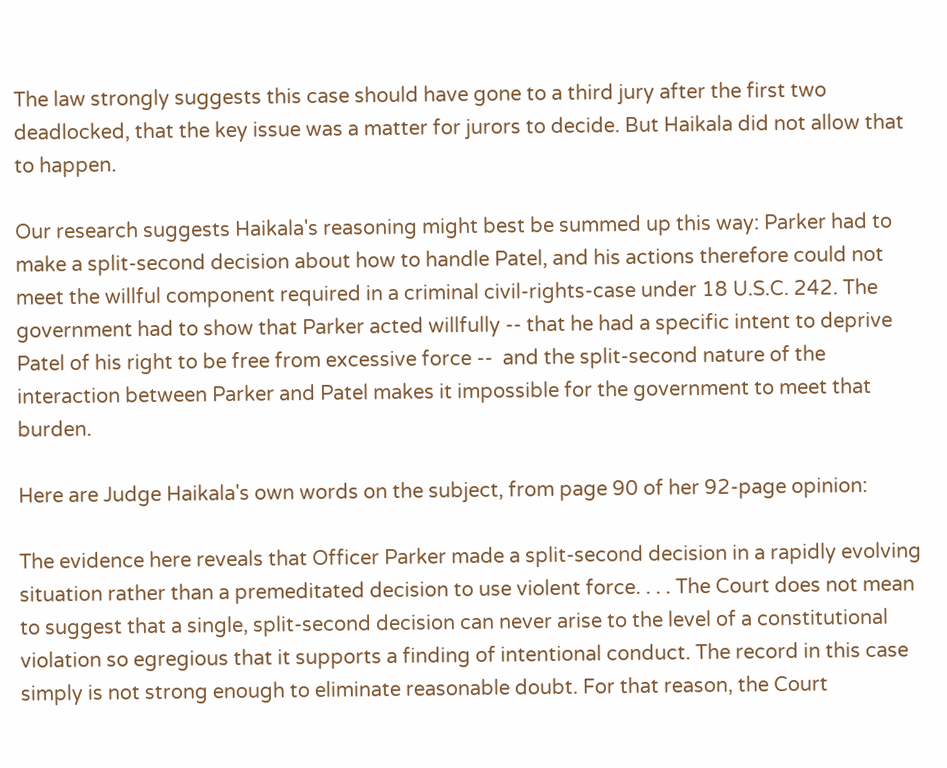The law strongly suggests this case should have gone to a third jury after the first two deadlocked, that the key issue was a matter for jurors to decide. But Haikala did not allow that to happen.

Our research suggests Haikala's reasoning might best be summed up this way: Parker had to make a split-second decision about how to handle Patel, and his actions therefore could not meet the willful component required in a criminal civil-rights-case under 18 U.S.C. 242. The government had to show that Parker acted willfully -- that he had a specific intent to deprive Patel of his right to be free from excessive force --  and the split-second nature of the interaction between Parker and Patel makes it impossible for the government to meet that burden.

Here are Judge Haikala's own words on the subject, from page 90 of her 92-page opinion:

The evidence here reveals that Officer Parker made a split-second decision in a rapidly evolving situation rather than a premeditated decision to use violent force. . . . The Court does not mean to suggest that a single, split-second decision can never arise to the level of a constitutional violation so egregious that it supports a finding of intentional conduct. The record in this case simply is not strong enough to eliminate reasonable doubt. For that reason, the Court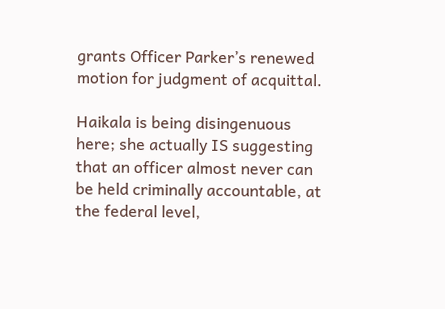grants Officer Parker’s renewed motion for judgment of acquittal.

Haikala is being disingenuous here; she actually IS suggesting that an officer almost never can be held criminally accountable, at the federal level,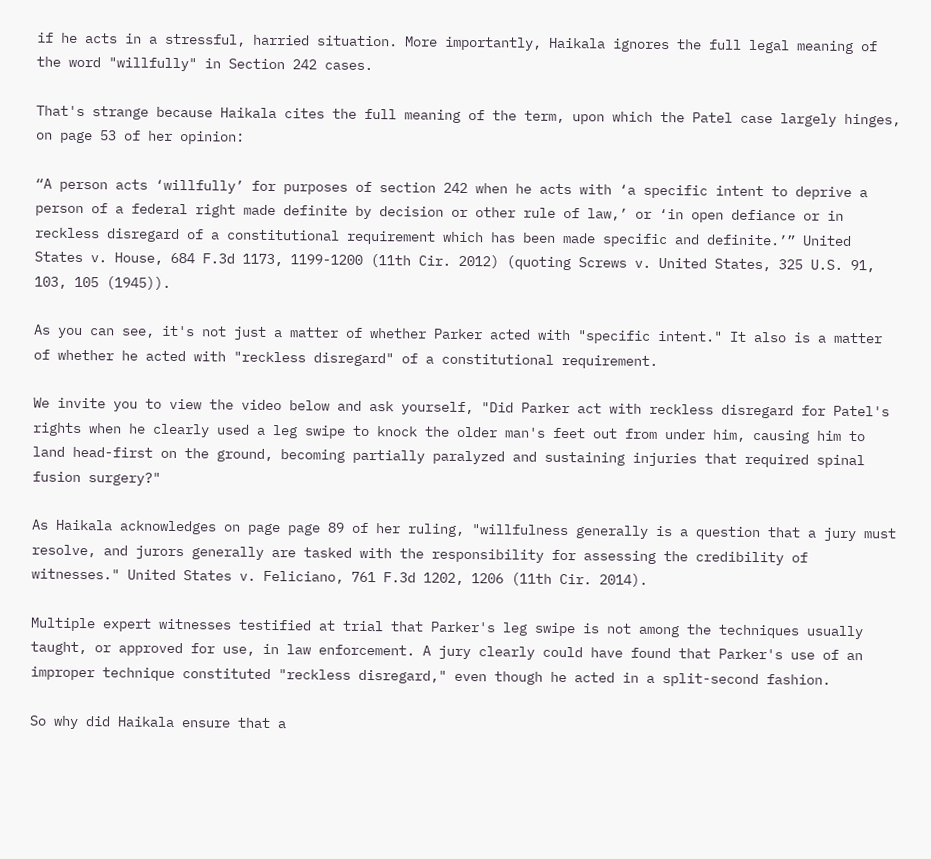if he acts in a stressful, harried situation. More importantly, Haikala ignores the full legal meaning of the word "willfully" in Section 242 cases.

That's strange because Haikala cites the full meaning of the term, upon which the Patel case largely hinges, on page 53 of her opinion:

“A person acts ‘willfully’ for purposes of section 242 when he acts with ‘a specific intent to deprive a person of a federal right made definite by decision or other rule of law,’ or ‘in open defiance or in reckless disregard of a constitutional requirement which has been made specific and definite.’” United States v. House, 684 F.3d 1173, 1199-1200 (11th Cir. 2012) (quoting Screws v. United States, 325 U.S. 91, 103, 105 (1945)).

As you can see, it's not just a matter of whether Parker acted with "specific intent." It also is a matter of whether he acted with "reckless disregard" of a constitutional requirement.

We invite you to view the video below and ask yourself, "Did Parker act with reckless disregard for Patel's rights when he clearly used a leg swipe to knock the older man's feet out from under him, causing him to land head-first on the ground, becoming partially paralyzed and sustaining injuries that required spinal fusion surgery?"

As Haikala acknowledges on page page 89 of her ruling, "willfulness generally is a question that a jury must resolve, and jurors generally are tasked with the responsibility for assessing the credibility of witnesses." United States v. Feliciano, 761 F.3d 1202, 1206 (11th Cir. 2014).

Multiple expert witnesses testified at trial that Parker's leg swipe is not among the techniques usually taught, or approved for use, in law enforcement. A jury clearly could have found that Parker's use of an improper technique constituted "reckless disregard," even though he acted in a split-second fashion.

So why did Haikala ensure that a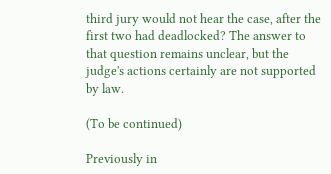third jury would not hear the case, after the first two had deadlocked? The answer to that question remains unclear, but the judge's actions certainly are not supported by law.

(To be continued)

Previously in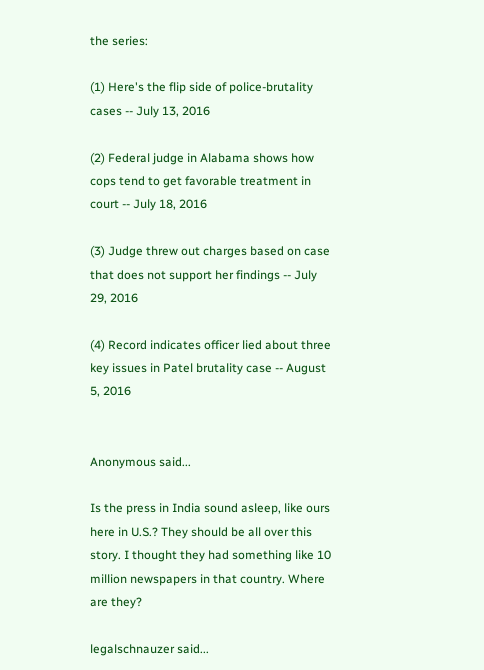the series:

(1) Here's the flip side of police-brutality cases -- July 13, 2016

(2) Federal judge in Alabama shows how cops tend to get favorable treatment in court -- July 18, 2016

(3) Judge threw out charges based on case that does not support her findings -- July 29, 2016

(4) Record indicates officer lied about three key issues in Patel brutality case -- August 5, 2016


Anonymous said...

Is the press in India sound asleep, like ours here in U.S.? They should be all over this story. I thought they had something like 10 million newspapers in that country. Where are they?

legalschnauzer said...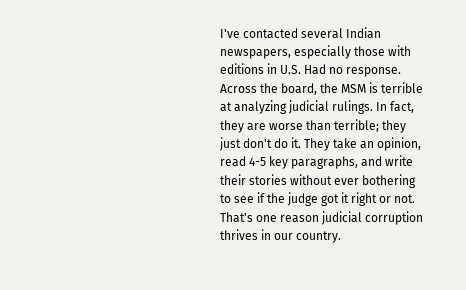I've contacted several Indian newspapers, especially those with editions in U.S. Had no response. Across the board, the MSM is terrible at analyzing judicial rulings. In fact, they are worse than terrible; they just don't do it. They take an opinion, read 4-5 key paragraphs, and write their stories without ever bothering to see if the judge got it right or not. That's one reason judicial corruption thrives in our country.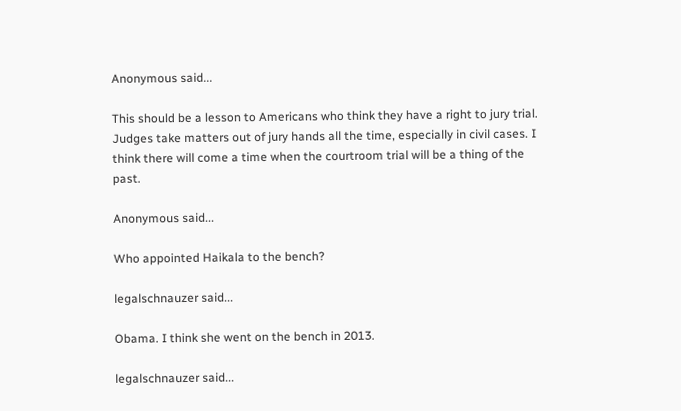Anonymous said...

This should be a lesson to Americans who think they have a right to jury trial. Judges take matters out of jury hands all the time, especially in civil cases. I think there will come a time when the courtroom trial will be a thing of the past.

Anonymous said...

Who appointed Haikala to the bench?

legalschnauzer said...

Obama. I think she went on the bench in 2013.

legalschnauzer said...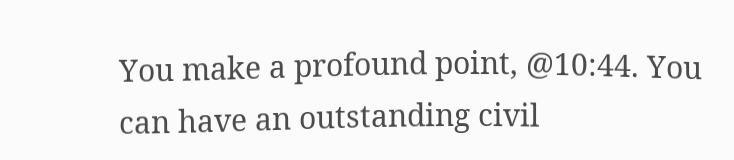You make a profound point, @10:44. You can have an outstanding civil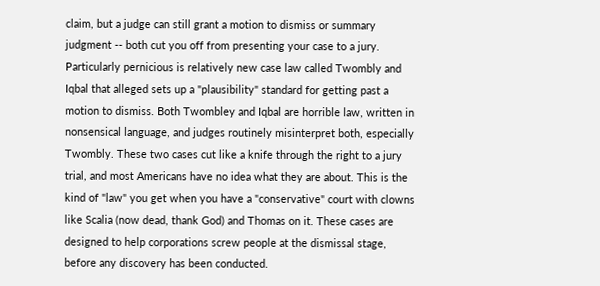claim, but a judge can still grant a motion to dismiss or summary judgment -- both cut you off from presenting your case to a jury. Particularly pernicious is relatively new case law called Twombly and Iqbal that alleged sets up a "plausibility" standard for getting past a motion to dismiss. Both Twombley and Iqbal are horrible law, written in nonsensical language, and judges routinely misinterpret both, especially Twombly. These two cases cut like a knife through the right to a jury trial, and most Americans have no idea what they are about. This is the kind of "law" you get when you have a "conservative" court with clowns like Scalia (now dead, thank God) and Thomas on it. These cases are designed to help corporations screw people at the dismissal stage, before any discovery has been conducted.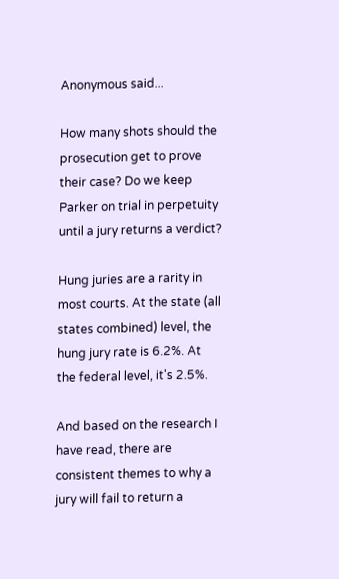Anonymous said...

How many shots should the prosecution get to prove their case? Do we keep Parker on trial in perpetuity until a jury returns a verdict?

Hung juries are a rarity in most courts. At the state (all states combined) level, the hung jury rate is 6.2%. At the federal level, it's 2.5%.

And based on the research I have read, there are consistent themes to why a jury will fail to return a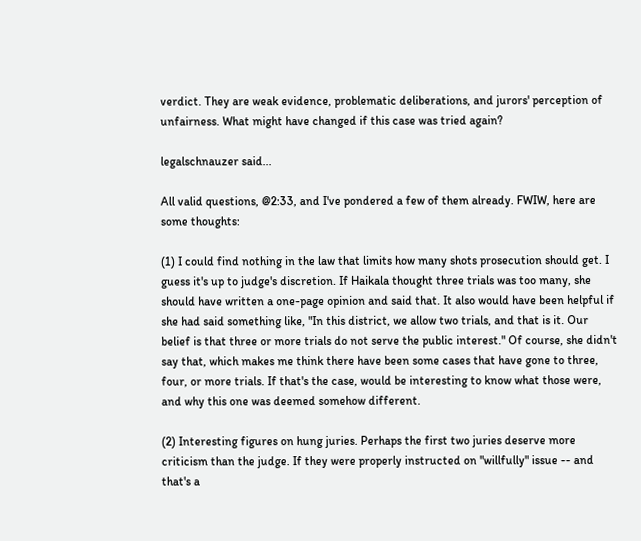verdict. They are weak evidence, problematic deliberations, and jurors' perception of unfairness. What might have changed if this case was tried again?

legalschnauzer said...

All valid questions, @2:33, and I've pondered a few of them already. FWIW, here are some thoughts:

(1) I could find nothing in the law that limits how many shots prosecution should get. I guess it's up to judge's discretion. If Haikala thought three trials was too many, she should have written a one-page opinion and said that. It also would have been helpful if she had said something like, "In this district, we allow two trials, and that is it. Our belief is that three or more trials do not serve the public interest." Of course, she didn't say that, which makes me think there have been some cases that have gone to three, four, or more trials. If that's the case, would be interesting to know what those were, and why this one was deemed somehow different.

(2) Interesting figures on hung juries. Perhaps the first two juries deserve more criticism than the judge. If they were properly instructed on "willfully" issue -- and that's a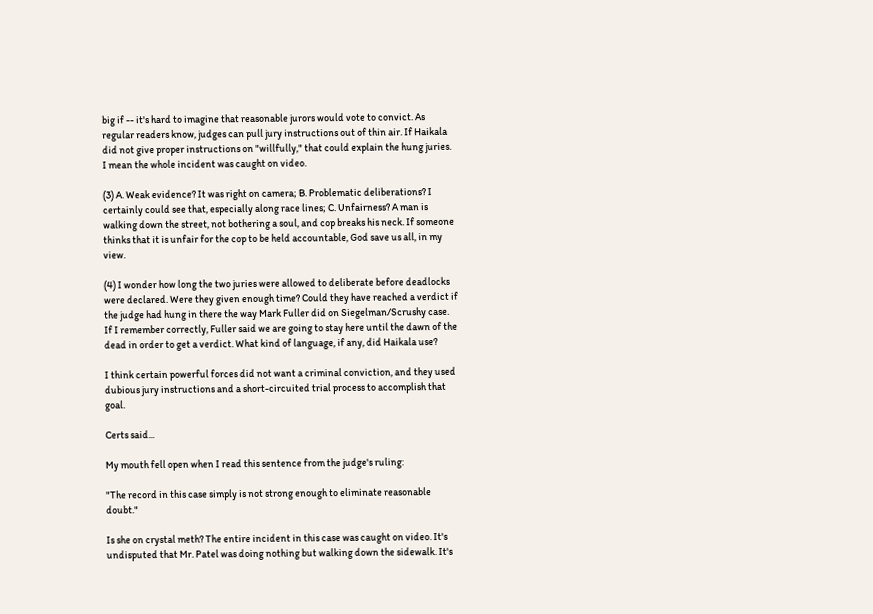big if -- it's hard to imagine that reasonable jurors would vote to convict. As regular readers know, judges can pull jury instructions out of thin air. If Haikala did not give proper instructions on "willfully," that could explain the hung juries. I mean the whole incident was caught on video.

(3) A. Weak evidence? It was right on camera; B. Problematic deliberations? I certainly could see that, especially along race lines; C. Unfairness? A man is walking down the street, not bothering a soul, and cop breaks his neck. If someone thinks that it is unfair for the cop to be held accountable, God save us all, in my view.

(4) I wonder how long the two juries were allowed to deliberate before deadlocks were declared. Were they given enough time? Could they have reached a verdict if the judge had hung in there the way Mark Fuller did on Siegelman/Scrushy case. If I remember correctly, Fuller said we are going to stay here until the dawn of the dead in order to get a verdict. What kind of language, if any, did Haikala use?

I think certain powerful forces did not want a criminal conviction, and they used dubious jury instructions and a short-circuited trial process to accomplish that goal.

Certs said...

My mouth fell open when I read this sentence from the judge's ruling:

"The record in this case simply is not strong enough to eliminate reasonable doubt."

Is she on crystal meth? The entire incident in this case was caught on video. It's undisputed that Mr. Patel was doing nothing but walking down the sidewalk. It's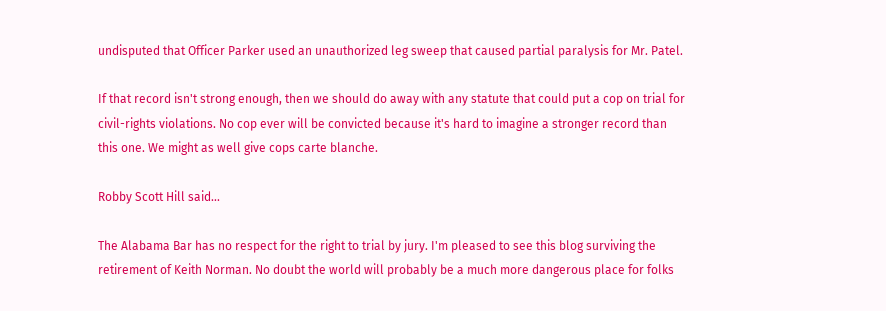undisputed that Officer Parker used an unauthorized leg sweep that caused partial paralysis for Mr. Patel.

If that record isn't strong enough, then we should do away with any statute that could put a cop on trial for civil-rights violations. No cop ever will be convicted because it's hard to imagine a stronger record than this one. We might as well give cops carte blanche.

Robby Scott Hill said...

The Alabama Bar has no respect for the right to trial by jury. I'm pleased to see this blog surviving the retirement of Keith Norman. No doubt the world will probably be a much more dangerous place for folks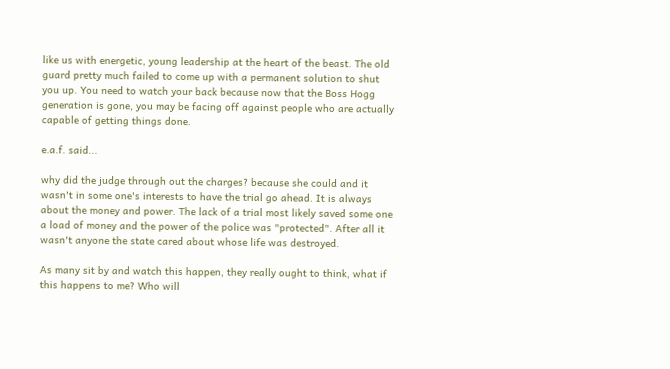like us with energetic, young leadership at the heart of the beast. The old guard pretty much failed to come up with a permanent solution to shut you up. You need to watch your back because now that the Boss Hogg generation is gone, you may be facing off against people who are actually capable of getting things done.

e.a.f. said...

why did the judge through out the charges? because she could and it wasn't in some one's interests to have the trial go ahead. It is always about the money and power. The lack of a trial most likely saved some one a load of money and the power of the police was "protected". After all it wasn't anyone the state cared about whose life was destroyed.

As many sit by and watch this happen, they really ought to think, what if this happens to me? Who will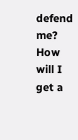defend me? How will I get a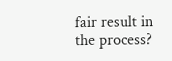fair result in the process?